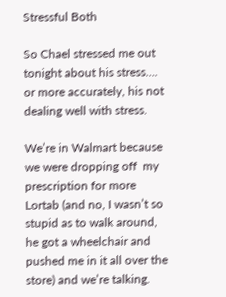Stressful Both

So Chael stressed me out tonight about his stress…. or more accurately, his not dealing well with stress.

We’re in Walmart because we were dropping off  my prescription for more Lortab (and no, I wasn’t so stupid as to walk around, he got a wheelchair and pushed me in it all over the store) and we’re talking.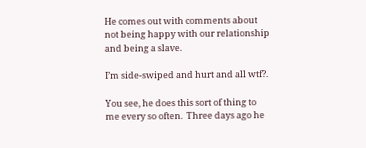He comes out with comments about not being happy with our relationship and being a slave.

I’m side-swiped and hurt and all wtf?.

You see, he does this sort of thing to me every so often.  Three days ago he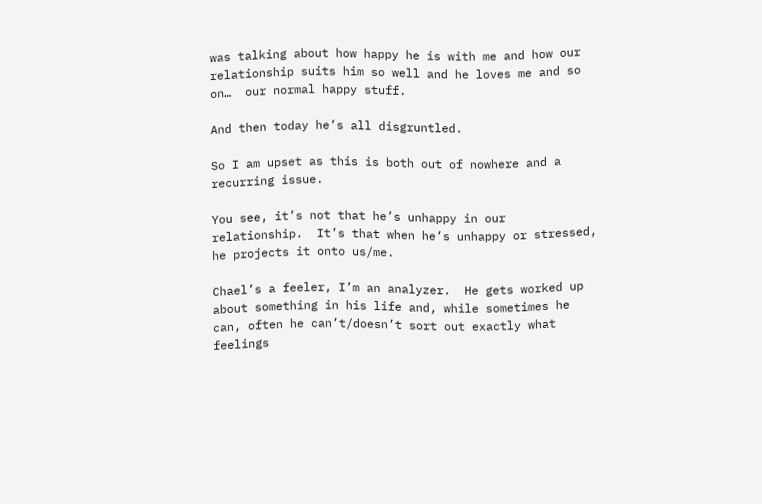was talking about how happy he is with me and how our relationship suits him so well and he loves me and so on…  our normal happy stuff.

And then today he’s all disgruntled.

So I am upset as this is both out of nowhere and a recurring issue.

You see, it’s not that he’s unhappy in our relationship.  It’s that when he’s unhappy or stressed, he projects it onto us/me.

Chael’s a feeler, I’m an analyzer.  He gets worked up about something in his life and, while sometimes he can, often he can’t/doesn’t sort out exactly what feelings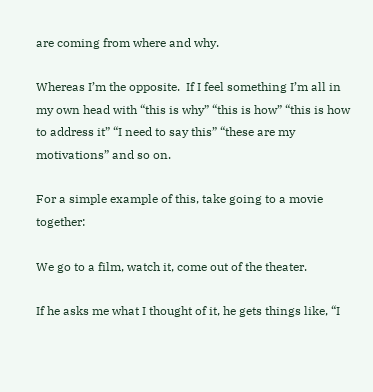are coming from where and why.

Whereas I’m the opposite.  If I feel something I’m all in my own head with “this is why” “this is how” “this is how to address it” “I need to say this” “these are my motivations” and so on.

For a simple example of this, take going to a movie together:

We go to a film, watch it, come out of the theater.

If he asks me what I thought of it, he gets things like, “I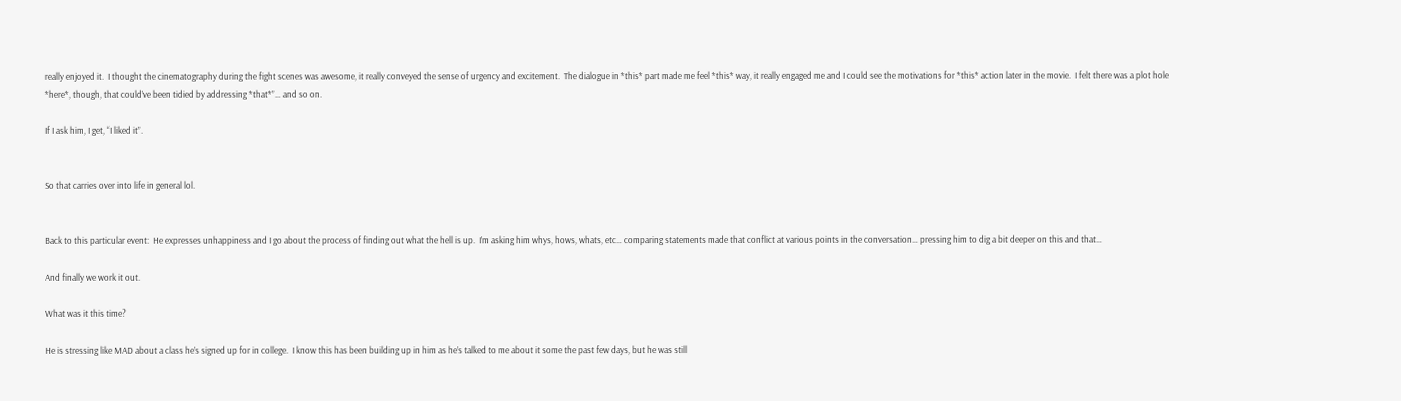really enjoyed it.  I thought the cinematography during the fight scenes was awesome, it really conveyed the sense of urgency and excitement.  The dialogue in *this* part made me feel *this* way, it really engaged me and I could see the motivations for *this* action later in the movie.  I felt there was a plot hole *here*, though, that could’ve been tidied by addressing *that*”… and so on.

If I ask him, I get, “I liked it”.


So that carries over into life in general lol.


Back to this particular event:  He expresses unhappiness and I go about the process of finding out what the hell is up.  I’m asking him whys, hows, whats, etc… comparing statements made that conflict at various points in the conversation… pressing him to dig a bit deeper on this and that…

And finally we work it out.

What was it this time?

He is stressing like MAD about a class he’s signed up for in college.  I know this has been building up in him as he’s talked to me about it some the past few days, but he was still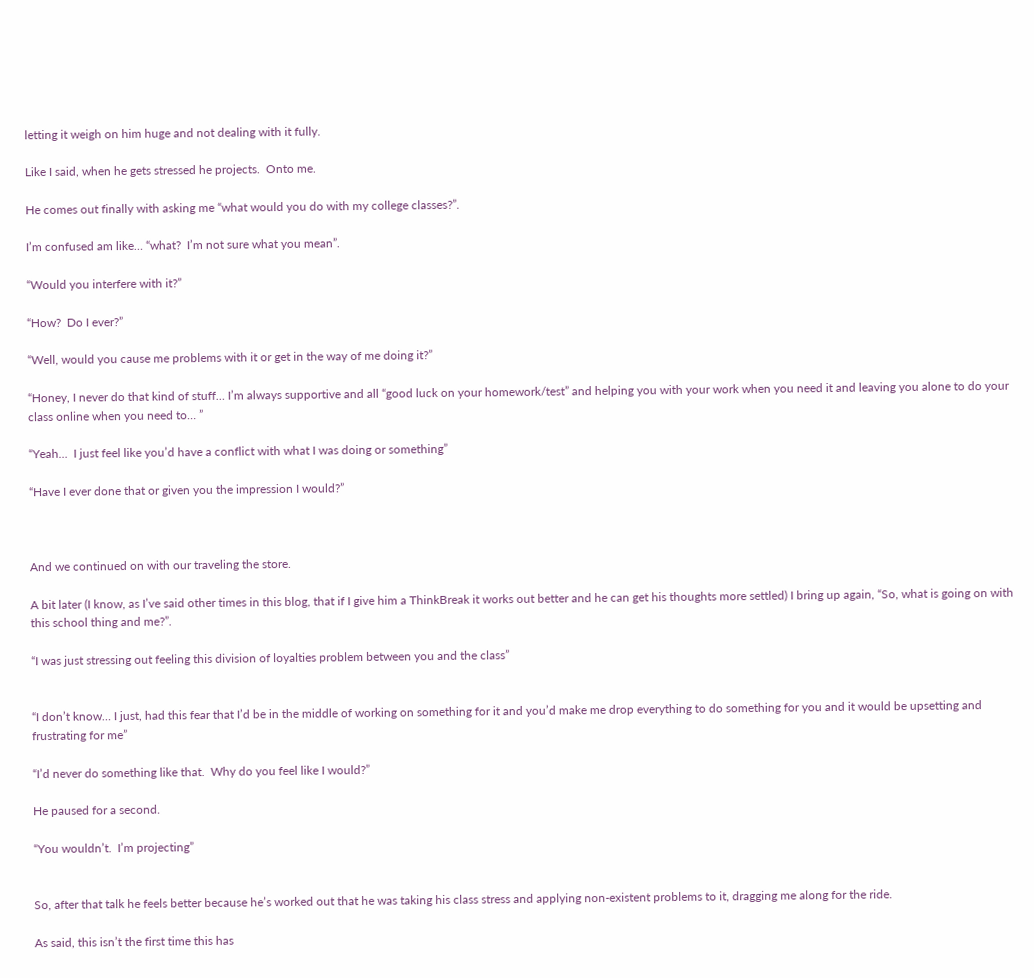letting it weigh on him huge and not dealing with it fully.

Like I said, when he gets stressed he projects.  Onto me.

He comes out finally with asking me “what would you do with my college classes?”.

I’m confused am like… “what?  I’m not sure what you mean”.

“Would you interfere with it?”

“How?  Do I ever?”

“Well, would you cause me problems with it or get in the way of me doing it?”

“Honey, I never do that kind of stuff… I’m always supportive and all “good luck on your homework/test” and helping you with your work when you need it and leaving you alone to do your class online when you need to… ”

“Yeah…  I just feel like you’d have a conflict with what I was doing or something”

“Have I ever done that or given you the impression I would?”



And we continued on with our traveling the store.

A bit later (I know, as I’ve said other times in this blog, that if I give him a ThinkBreak it works out better and he can get his thoughts more settled) I bring up again, “So, what is going on with this school thing and me?”.

“I was just stressing out feeling this division of loyalties problem between you and the class”


“I don’t know… I just, had this fear that I’d be in the middle of working on something for it and you’d make me drop everything to do something for you and it would be upsetting and frustrating for me”

“I’d never do something like that.  Why do you feel like I would?”

He paused for a second.

“You wouldn’t.  I’m projecting”


So, after that talk he feels better because he’s worked out that he was taking his class stress and applying non-existent problems to it, dragging me along for the ride.

As said, this isn’t the first time this has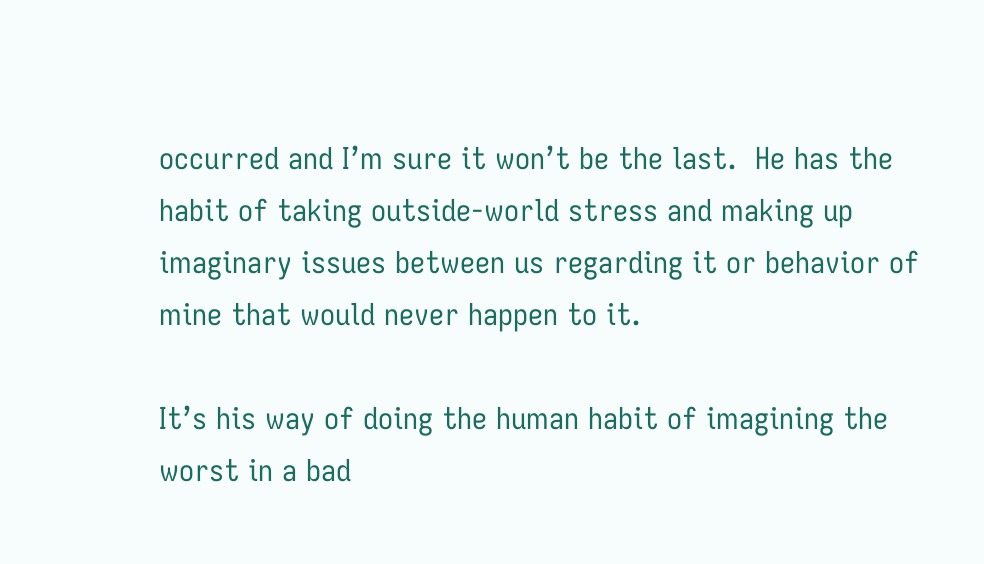occurred and I’m sure it won’t be the last.  He has the habit of taking outside-world stress and making up imaginary issues between us regarding it or behavior of mine that would never happen to it.

It’s his way of doing the human habit of imagining the worst in a bad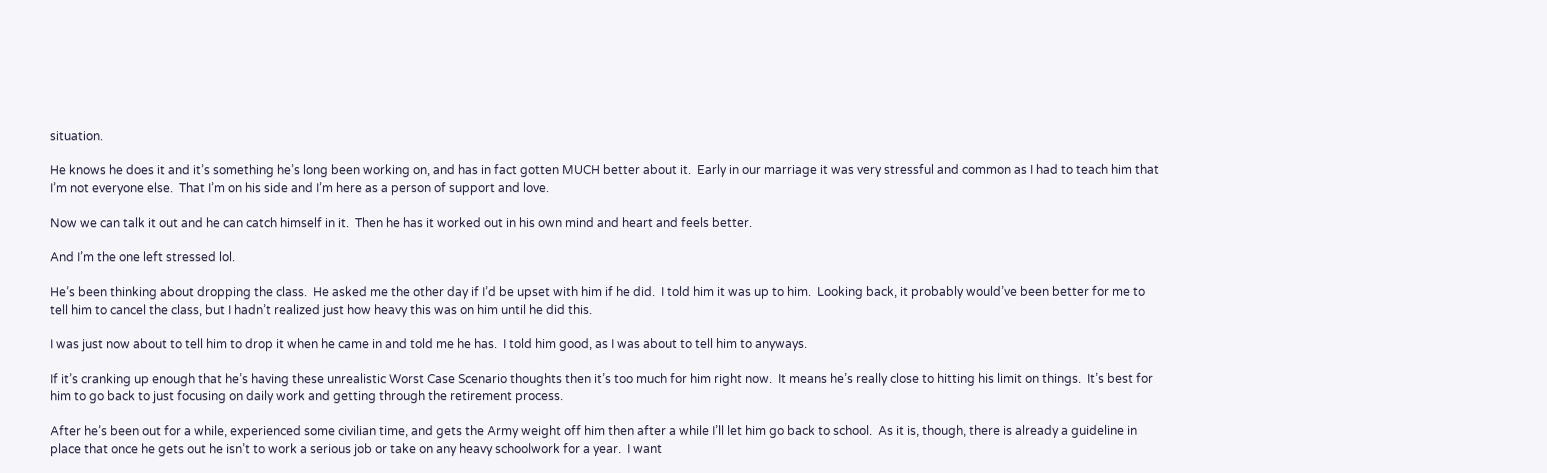situation.

He knows he does it and it’s something he’s long been working on, and has in fact gotten MUCH better about it.  Early in our marriage it was very stressful and common as I had to teach him that I’m not everyone else.  That I’m on his side and I’m here as a person of support and love.

Now we can talk it out and he can catch himself in it.  Then he has it worked out in his own mind and heart and feels better.

And I’m the one left stressed lol.

He’s been thinking about dropping the class.  He asked me the other day if I’d be upset with him if he did.  I told him it was up to him.  Looking back, it probably would’ve been better for me to tell him to cancel the class, but I hadn’t realized just how heavy this was on him until he did this.

I was just now about to tell him to drop it when he came in and told me he has.  I told him good, as I was about to tell him to anyways.

If it’s cranking up enough that he’s having these unrealistic Worst Case Scenario thoughts then it’s too much for him right now.  It means he’s really close to hitting his limit on things.  It’s best for him to go back to just focusing on daily work and getting through the retirement process.

After he’s been out for a while, experienced some civilian time, and gets the Army weight off him then after a while I’ll let him go back to school.  As it is, though, there is already a guideline in place that once he gets out he isn’t to work a serious job or take on any heavy schoolwork for a year.  I want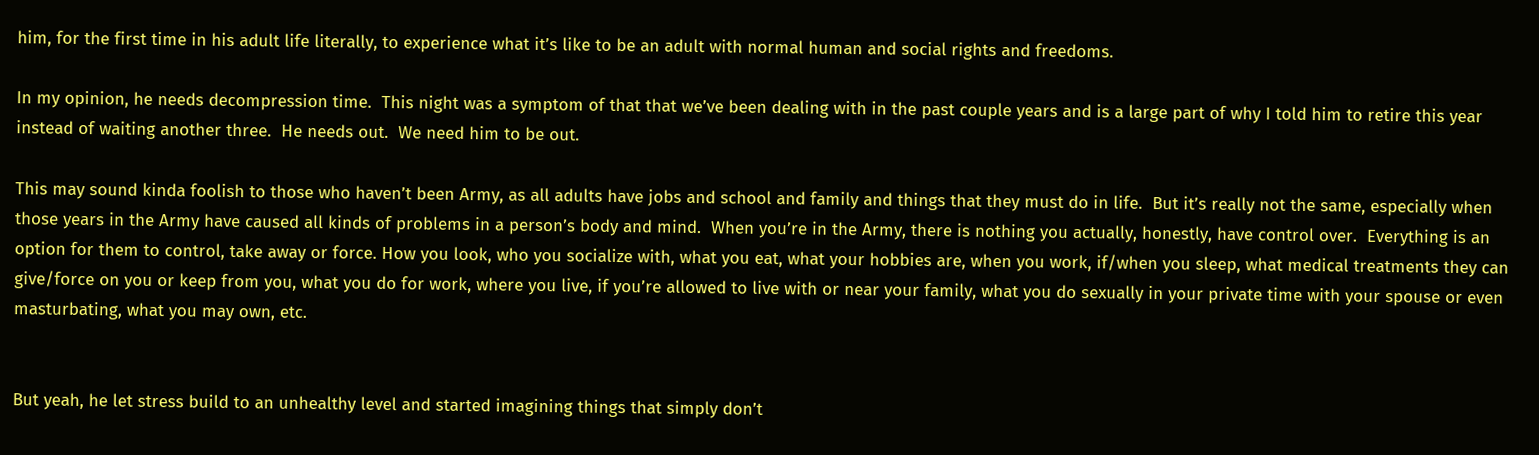him, for the first time in his adult life literally, to experience what it’s like to be an adult with normal human and social rights and freedoms.

In my opinion, he needs decompression time.  This night was a symptom of that that we’ve been dealing with in the past couple years and is a large part of why I told him to retire this year instead of waiting another three.  He needs out.  We need him to be out.

This may sound kinda foolish to those who haven’t been Army, as all adults have jobs and school and family and things that they must do in life.  But it’s really not the same, especially when those years in the Army have caused all kinds of problems in a person’s body and mind.  When you’re in the Army, there is nothing you actually, honestly, have control over.  Everything is an option for them to control, take away or force. How you look, who you socialize with, what you eat, what your hobbies are, when you work, if/when you sleep, what medical treatments they can give/force on you or keep from you, what you do for work, where you live, if you’re allowed to live with or near your family, what you do sexually in your private time with your spouse or even masturbating, what you may own, etc.


But yeah, he let stress build to an unhealthy level and started imagining things that simply don’t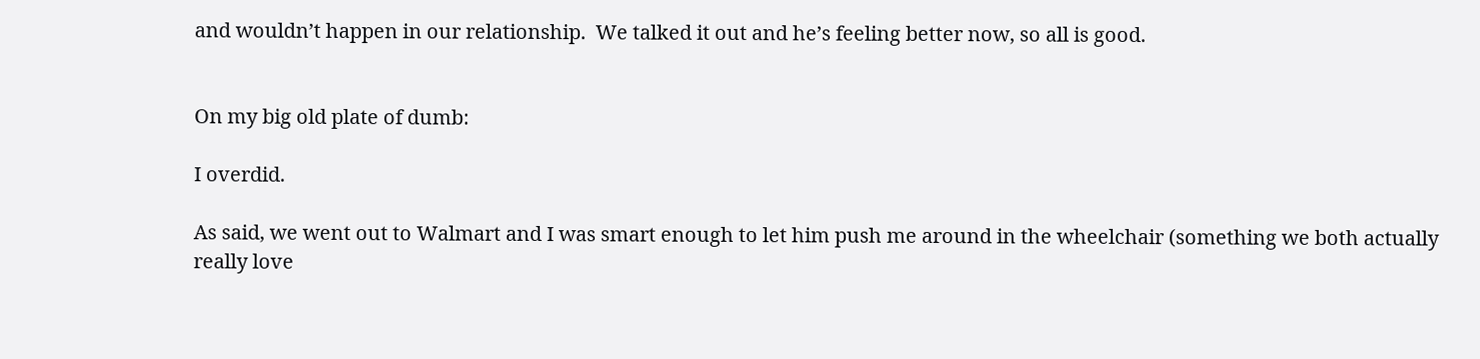and wouldn’t happen in our relationship.  We talked it out and he’s feeling better now, so all is good.


On my big old plate of dumb:

I overdid.

As said, we went out to Walmart and I was smart enough to let him push me around in the wheelchair (something we both actually really love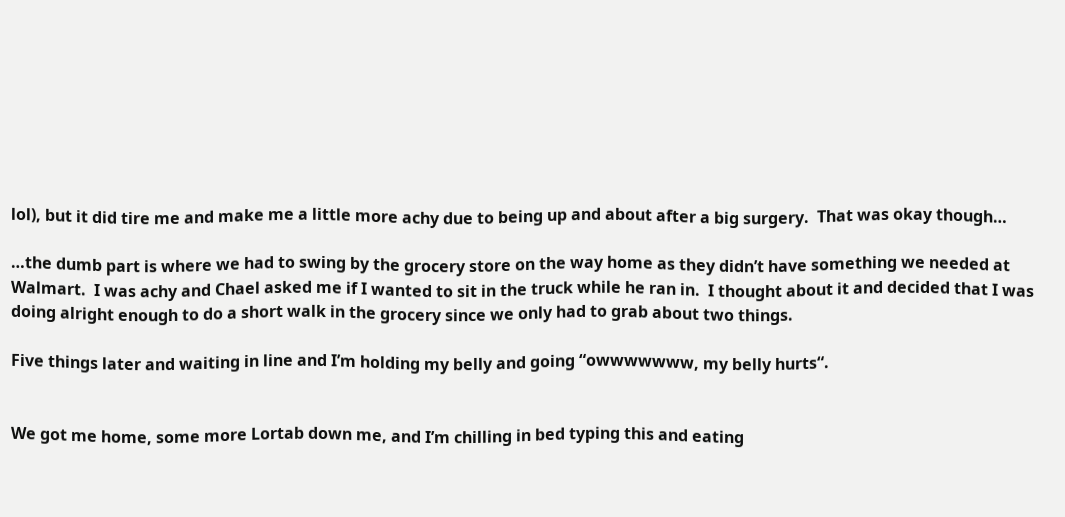lol), but it did tire me and make me a little more achy due to being up and about after a big surgery.  That was okay though…

…the dumb part is where we had to swing by the grocery store on the way home as they didn’t have something we needed at Walmart.  I was achy and Chael asked me if I wanted to sit in the truck while he ran in.  I thought about it and decided that I was doing alright enough to do a short walk in the grocery since we only had to grab about two things.

Five things later and waiting in line and I’m holding my belly and going “owwwwwww, my belly hurts“.


We got me home, some more Lortab down me, and I’m chilling in bed typing this and eating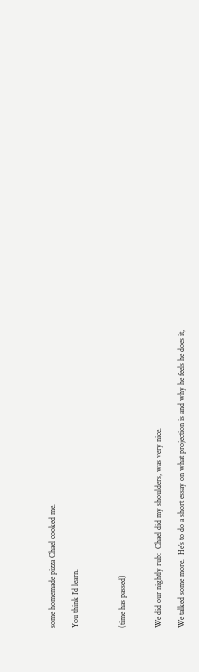some homemade pizza Chael cooked me.

You think I’d learn.



(time has passed)


We did our nightly rub:  Chael did my shoulders, was very nice.

We talked some more.  He’s to do a short essay on what projection is and why he feels he does it,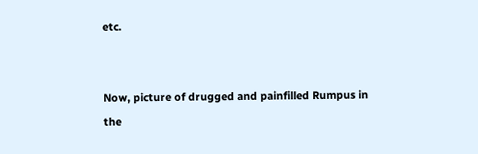etc.


Now, picture of drugged and painfilled Rumpus in the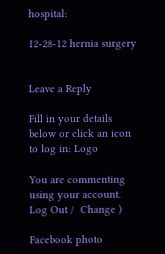hospital:

12-28-12 hernia surgery


Leave a Reply

Fill in your details below or click an icon to log in: Logo

You are commenting using your account. Log Out /  Change )

Facebook photo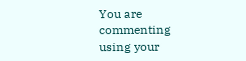You are commenting using your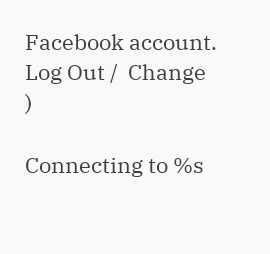Facebook account. Log Out /  Change )

Connecting to %s